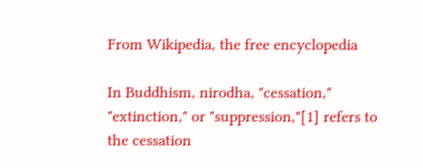From Wikipedia, the free encyclopedia

In Buddhism, nirodha, "cessation," "extinction," or "suppression,"[1] refers to the cessation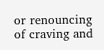or renouncing of craving and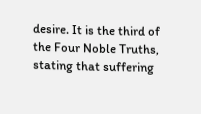desire. It is the third of the Four Noble Truths, stating that suffering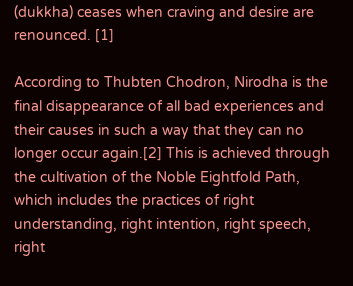(dukkha) ceases when craving and desire are renounced. [1]

According to Thubten Chodron, Nirodha is the final disappearance of all bad experiences and their causes in such a way that they can no longer occur again.[2] This is achieved through the cultivation of the Noble Eightfold Path, which includes the practices of right understanding, right intention, right speech, right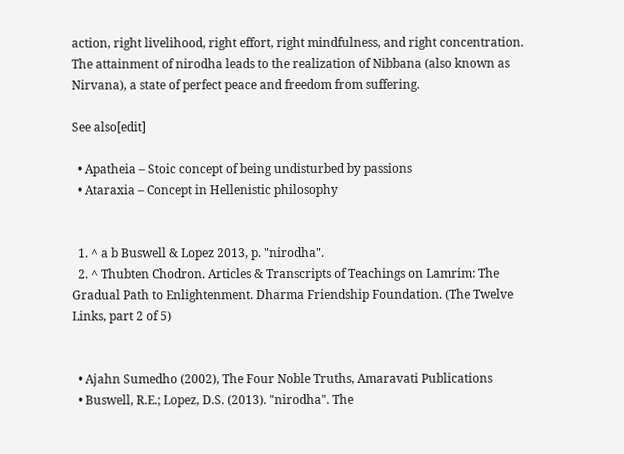action, right livelihood, right effort, right mindfulness, and right concentration. The attainment of nirodha leads to the realization of Nibbana (also known as Nirvana), a state of perfect peace and freedom from suffering.

See also[edit]

  • Apatheia – Stoic concept of being undisturbed by passions
  • Ataraxia – Concept in Hellenistic philosophy


  1. ^ a b Buswell & Lopez 2013, p. "nirodha".
  2. ^ Thubten Chodron. Articles & Transcripts of Teachings on Lamrim: The Gradual Path to Enlightenment. Dharma Friendship Foundation. (The Twelve Links, part 2 of 5)


  • Ajahn Sumedho (2002), The Four Noble Truths, Amaravati Publications
  • Buswell, R.E.; Lopez, D.S. (2013). "nirodha". The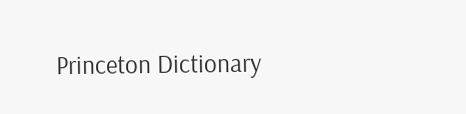Princeton Dictionary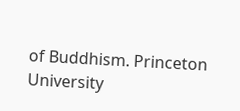of Buddhism. Princeton University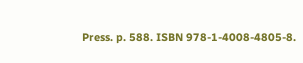Press. p. 588. ISBN 978-1-4008-4805-8.